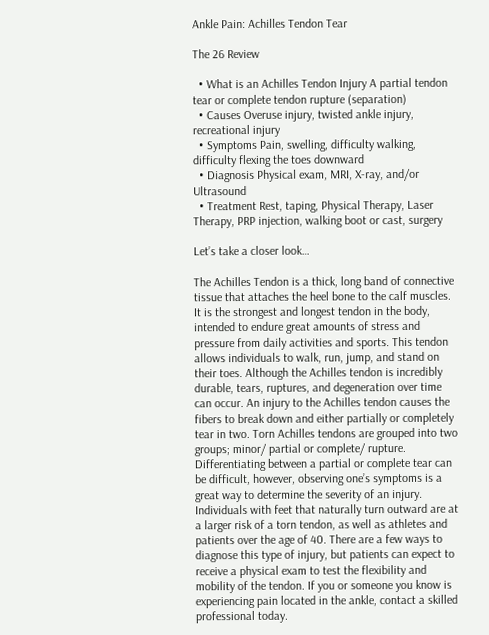Ankle Pain: Achilles Tendon Tear

The 26 Review

  • What is an Achilles Tendon Injury A partial tendon tear or complete tendon rupture (separation)
  • Causes Overuse injury, twisted ankle injury, recreational injury
  • Symptoms Pain, swelling, difficulty walking, difficulty flexing the toes downward
  • Diagnosis Physical exam, MRI, X-ray, and/or Ultrasound
  • Treatment Rest, taping, Physical Therapy, Laser Therapy, PRP injection, walking boot or cast, surgery

Let’s take a closer look…

The Achilles Tendon is a thick, long band of connective tissue that attaches the heel bone to the calf muscles. It is the strongest and longest tendon in the body, intended to endure great amounts of stress and pressure from daily activities and sports. This tendon allows individuals to walk, run, jump, and stand on their toes. Although the Achilles tendon is incredibly durable, tears, ruptures, and degeneration over time can occur. An injury to the Achilles tendon causes the fibers to break down and either partially or completely tear in two. Torn Achilles tendons are grouped into two groups; minor/ partial or complete/ rupture. Differentiating between a partial or complete tear can be difficult, however, observing one’s symptoms is a great way to determine the severity of an injury. Individuals with feet that naturally turn outward are at a larger risk of a torn tendon, as well as athletes and patients over the age of 40. There are a few ways to diagnose this type of injury, but patients can expect to receive a physical exam to test the flexibility and mobility of the tendon. If you or someone you know is experiencing pain located in the ankle, contact a skilled professional today.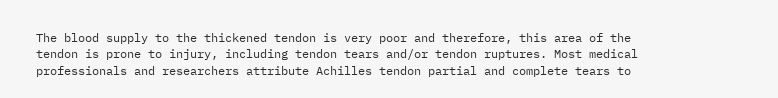The blood supply to the thickened tendon is very poor and therefore, this area of the tendon is prone to injury, including tendon tears and/or tendon ruptures. Most medical professionals and researchers attribute Achilles tendon partial and complete tears to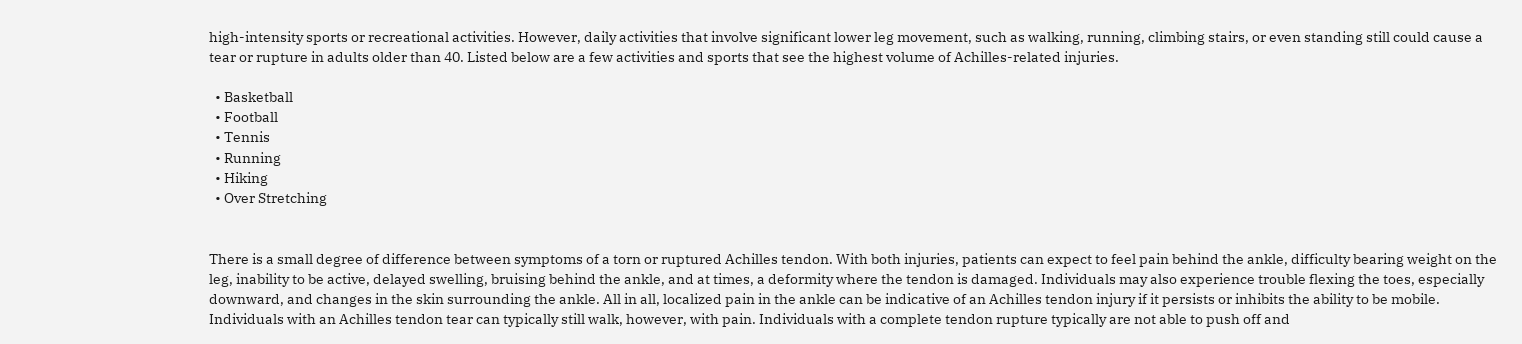high-intensity sports or recreational activities. However, daily activities that involve significant lower leg movement, such as walking, running, climbing stairs, or even standing still could cause a tear or rupture in adults older than 40. Listed below are a few activities and sports that see the highest volume of Achilles-related injuries.

  • Basketball
  • Football
  • Tennis
  • Running
  • Hiking
  • Over Stretching


There is a small degree of difference between symptoms of a torn or ruptured Achilles tendon. With both injuries, patients can expect to feel pain behind the ankle, difficulty bearing weight on the leg, inability to be active, delayed swelling, bruising behind the ankle, and at times, a deformity where the tendon is damaged. Individuals may also experience trouble flexing the toes, especially downward, and changes in the skin surrounding the ankle. All in all, localized pain in the ankle can be indicative of an Achilles tendon injury if it persists or inhibits the ability to be mobile. Individuals with an Achilles tendon tear can typically still walk, however, with pain. Individuals with a complete tendon rupture typically are not able to push off and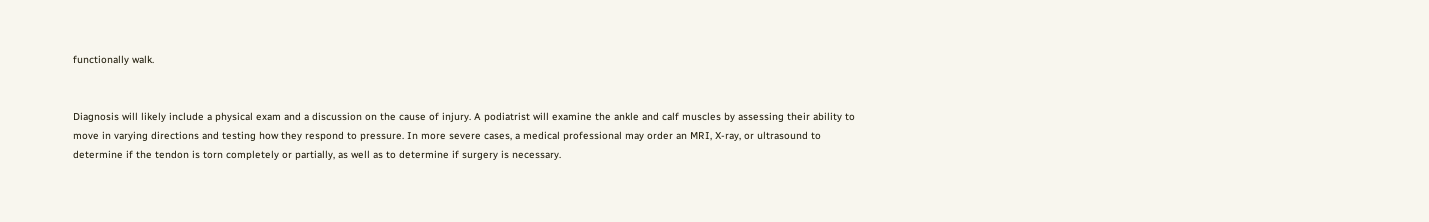functionally walk.


Diagnosis will likely include a physical exam and a discussion on the cause of injury. A podiatrist will examine the ankle and calf muscles by assessing their ability to move in varying directions and testing how they respond to pressure. In more severe cases, a medical professional may order an MRI, X-ray, or ultrasound to determine if the tendon is torn completely or partially, as well as to determine if surgery is necessary.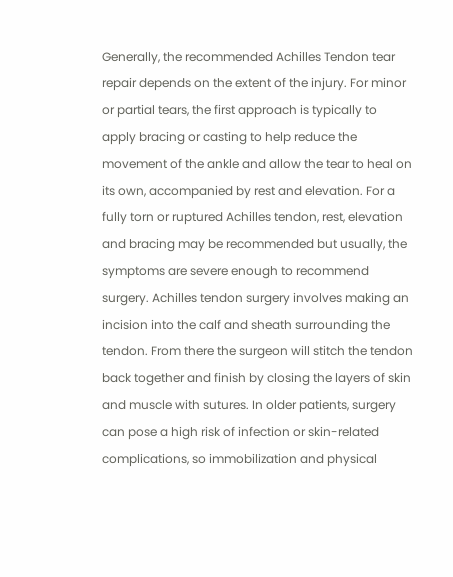Generally, the recommended Achilles Tendon tear repair depends on the extent of the injury. For minor or partial tears, the first approach is typically to apply bracing or casting to help reduce the movement of the ankle and allow the tear to heal on its own, accompanied by rest and elevation. For a fully torn or ruptured Achilles tendon, rest, elevation and bracing may be recommended but usually, the symptoms are severe enough to recommend surgery. Achilles tendon surgery involves making an incision into the calf and sheath surrounding the tendon. From there the surgeon will stitch the tendon back together and finish by closing the layers of skin and muscle with sutures. In older patients, surgery can pose a high risk of infection or skin-related complications, so immobilization and physical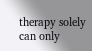therapy solely can only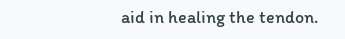aid in healing the tendon.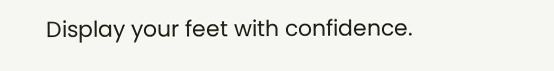Display your feet with confidence.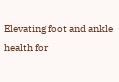Elevating foot and ankle health for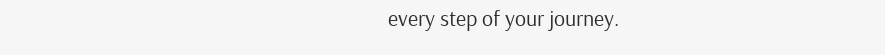every step of your journey.